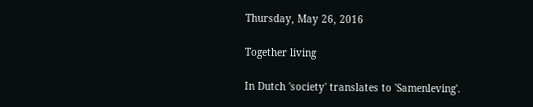Thursday, May 26, 2016

Together living

In Dutch 'society' translates to 'Samenleving'.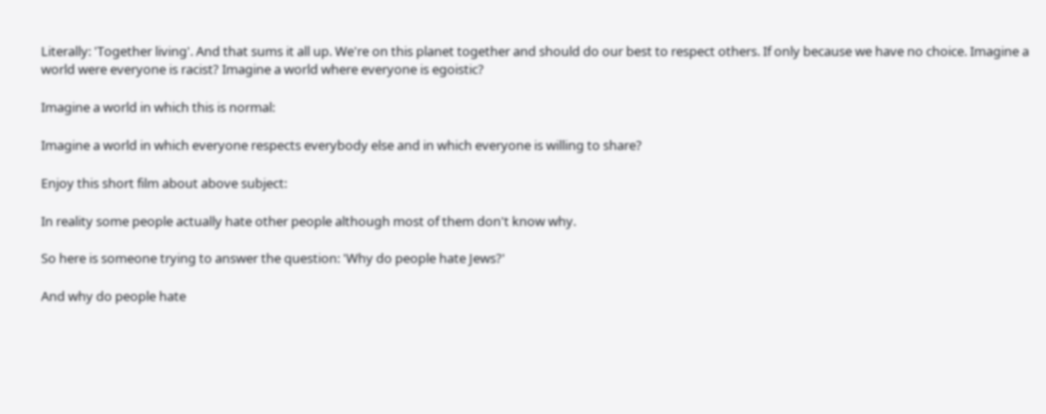Literally: 'Together living'. And that sums it all up. We're on this planet together and should do our best to respect others. If only because we have no choice. Imagine a world were everyone is racist? Imagine a world where everyone is egoistic?

Imagine a world in which this is normal:

Imagine a world in which everyone respects everybody else and in which everyone is willing to share?

Enjoy this short film about above subject:

In reality some people actually hate other people although most of them don't know why.

So here is someone trying to answer the question: 'Why do people hate Jews?'

And why do people hate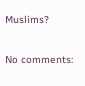Muslims?

No comments: